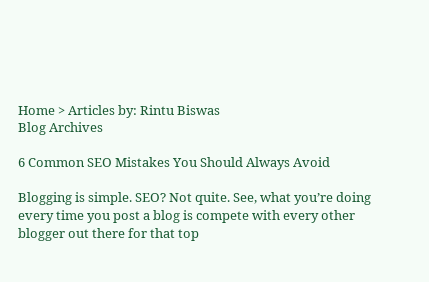Home > Articles by: Rintu Biswas
Blog Archives

6 Common SEO Mistakes You Should Always Avoid

Blogging is simple. SEO? Not quite. See, what you’re doing every time you post a blog is compete with every other blogger out there for that top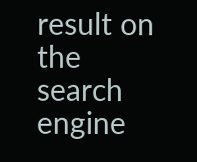result on the search engine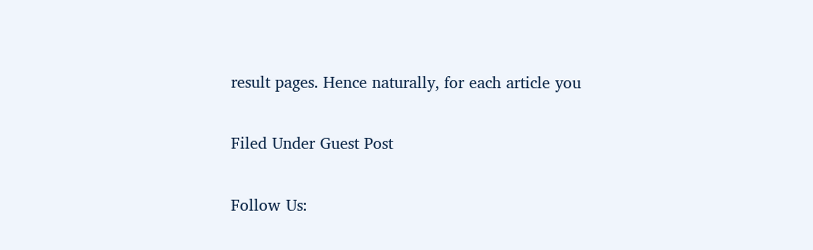result pages. Hence naturally, for each article you

Filed Under Guest Post

Follow Us: